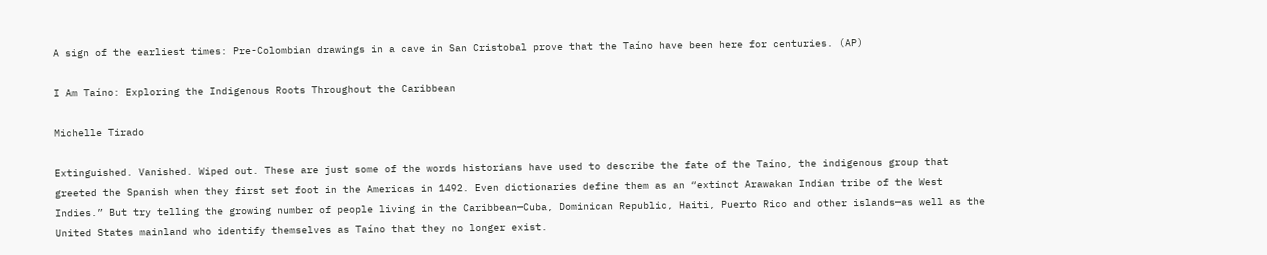A sign of the earliest times: Pre-Colombian drawings in a cave in San Cristobal prove that the Taíno have been here for centuries. (AP)

I Am Taíno: Exploring the Indigenous Roots Throughout the Caribbean

Michelle Tirado

Extinguished. Vanished. Wiped out. These are just some of the words historians have used to describe the fate of the Taíno, the indigenous group that greeted the Spanish when they first set foot in the Americas in 1492. Even dictionaries define them as an “extinct Arawakan Indian tribe of the West Indies.” But try telling the growing number of people living in the Caribbean—Cuba, Dominican Republic, Haiti, Puerto Rico and other islands—as well as the United States mainland who identify themselves as Taíno that they no longer exist.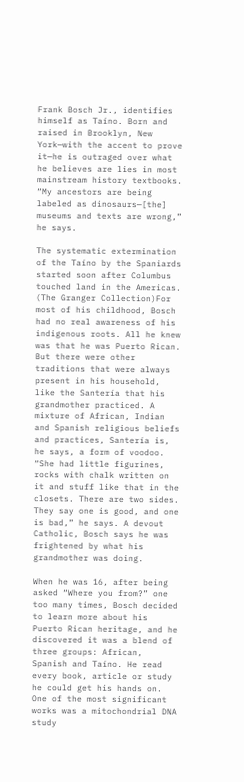Frank Bosch Jr., identifies himself as Taíno. Born and raised in Brooklyn, New York—with the accent to prove it—he is outraged over what he believes are lies in most mainstream history textbooks. “My ancestors are being labeled as dinosaurs—[the] museums and texts are wrong,” he says.

The systematic extermination of the Taíno by the Spaniards started soon after Columbus touched land in the Americas. (The Granger Collection)For most of his childhood, Bosch had no real awareness of his indigenous roots. All he knew was that he was Puerto Rican. But there were other traditions that were always present in his household, like the Santería that his grandmother practiced. A mixture of African, Indian and Spanish religious beliefs and practices, Santería is, he says, a form of voodoo. “She had little figurines, rocks with chalk written on it and stuff like that in the closets. There are two sides. They say one is good, and one is bad,” he says. A devout Catholic, Bosch says he was frightened by what his grandmother was doing.

When he was 16, after being asked “Where you from?” one too many times, Bosch decided to learn more about his Puerto Rican heritage, and he discovered it was a blend of three groups: African, Spanish and Taíno. He read every book, article or study he could get his hands on. One of the most significant works was a mitochondrial DNA study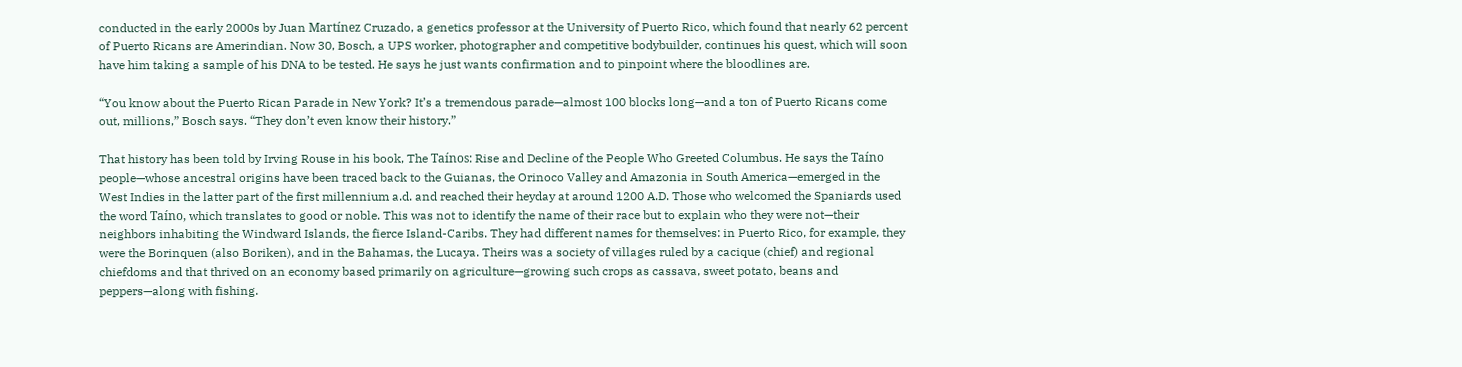conducted in the early 2000s by Juan Martínez Cruzado, a genetics professor at the University of Puerto Rico, which found that nearly 62 percent of Puerto Ricans are Amerindian. Now 30, Bosch, a UPS worker, photographer and competitive bodybuilder, continues his quest, which will soon have him taking a sample of his DNA to be tested. He says he just wants confirmation and to pinpoint where the bloodlines are.

“You know about the Puerto Rican Parade in New York? It’s a tremendous parade—almost 100 blocks long—and a ton of Puerto Ricans come out, millions,” Bosch says. “They don’t even know their history.”

That history has been told by Irving Rouse in his book, The Taínos: Rise and Decline of the People Who Greeted Columbus. He says the Taíno people—whose ancestral origins have been traced back to the Guianas, the Orinoco Valley and Amazonia in South America—emerged in the West Indies in the latter part of the first millennium a.d. and reached their heyday at around 1200 A.D. Those who welcomed the Spaniards used the word Taíno, which translates to good or noble. This was not to identify the name of their race but to explain who they were not—their neighbors inhabiting the Windward Islands, the fierce Island-Caribs. They had different names for themselves: in Puerto Rico, for example, they were the Borinquen (also Boriken), and in the Bahamas, the Lucaya. Theirs was a society of villages ruled by a cacique (chief) and regional chiefdoms and that thrived on an economy based primarily on agriculture—growing such crops as cassava, sweet potato, beans and peppers—along with fishing.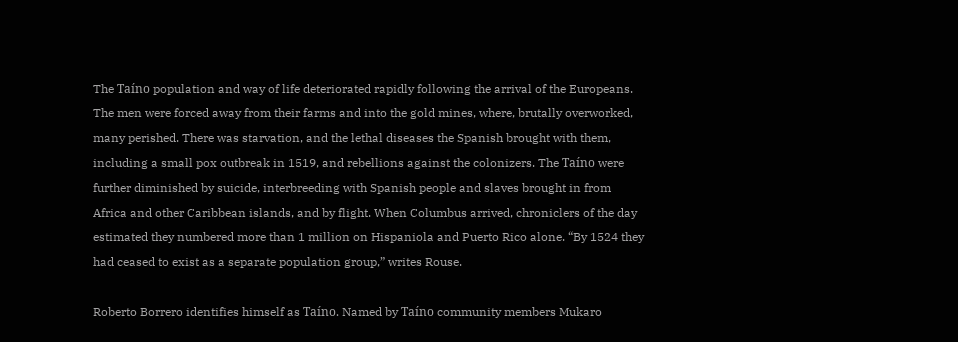The Taíno population and way of life deteriorated rapidly following the arrival of the Europeans. The men were forced away from their farms and into the gold mines, where, brutally overworked, many perished. There was starvation, and the lethal diseases the Spanish brought with them, including a small pox outbreak in 1519, and rebellions against the colonizers. The Taíno were further diminished by suicide, interbreeding with Spanish people and slaves brought in from Africa and other Caribbean islands, and by flight. When Columbus arrived, chroniclers of the day estimated they numbered more than 1 million on Hispaniola and Puerto Rico alone. “By 1524 they had ceased to exist as a separate population group,” writes Rouse.

Roberto Borrero identifies himself as Taíno. Named by Taíno community members Mukaro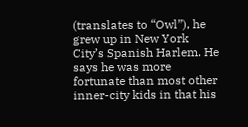(translates to “Owl”), he grew up in New York City’s Spanish Harlem. He says he was more fortunate than most other inner-city kids in that his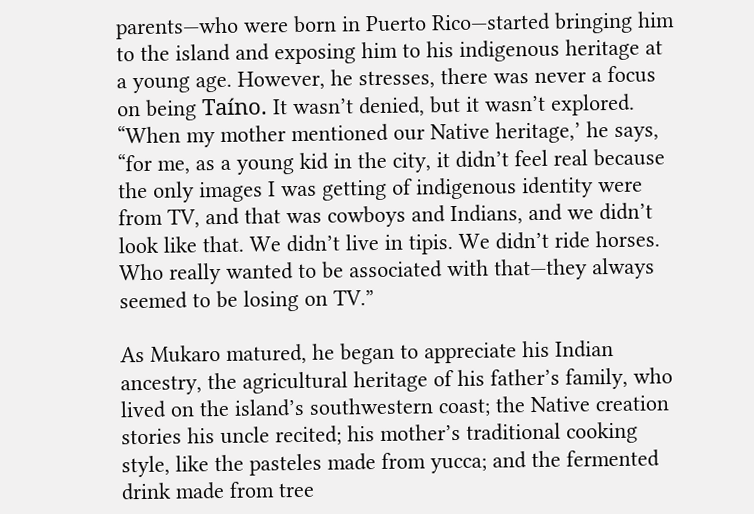parents—who were born in Puerto Rico—started bringing him to the island and exposing him to his indigenous heritage at a young age. However, he stresses, there was never a focus on being Taíno. It wasn’t denied, but it wasn’t explored. “When my mother mentioned our Native heritage,’ he says, “for me, as a young kid in the city, it didn’t feel real because the only images I was getting of indigenous identity were from TV, and that was cowboys and Indians, and we didn’t look like that. We didn’t live in tipis. We didn’t ride horses. Who really wanted to be associated with that—they always seemed to be losing on TV.”

As Mukaro matured, he began to appreciate his Indian ancestry, the agricultural heritage of his father’s family, who lived on the island’s southwestern coast; the Native creation stories his uncle recited; his mother’s traditional cooking style, like the pasteles made from yucca; and the fermented drink made from tree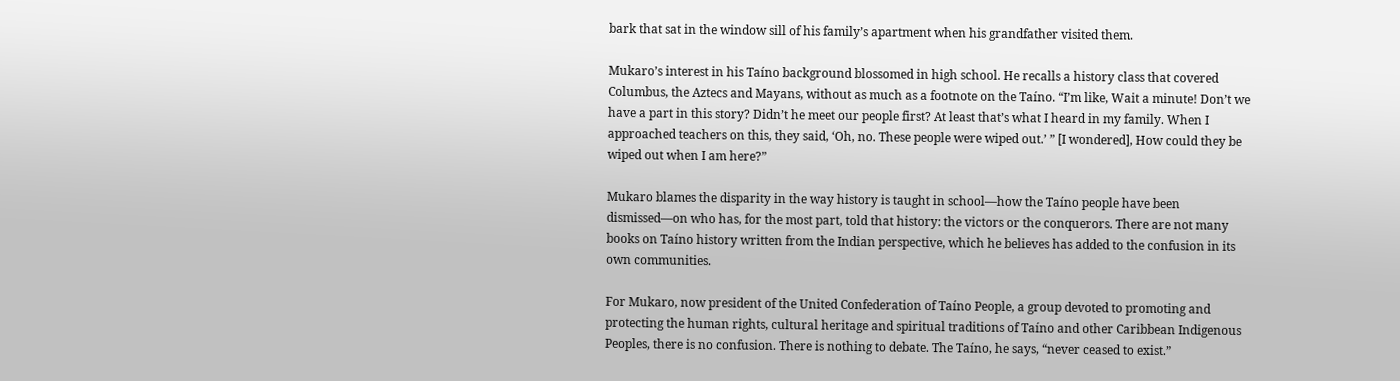bark that sat in the window sill of his family’s apartment when his grandfather visited them.

Mukaro’s interest in his Taíno background blossomed in high school. He recalls a history class that covered Columbus, the Aztecs and Mayans, without as much as a footnote on the Taíno. “I’m like, Wait a minute! Don’t we have a part in this story? Didn’t he meet our people first? At least that’s what I heard in my family. When I approached teachers on this, they said, ‘Oh, no. These people were wiped out.’ ” [I wondered], How could they be wiped out when I am here?”

Mukaro blames the disparity in the way history is taught in school—how the Taíno people have been dismissed—on who has, for the most part, told that history: the victors or the conquerors. There are not many books on Taíno history written from the Indian perspective, which he believes has added to the confusion in its own communities.

For Mukaro, now president of the United Confederation of Taíno People, a group devoted to promoting and protecting the human rights, cultural heritage and spiritual traditions of Taíno and other Caribbean Indigenous Peoples, there is no confusion. There is nothing to debate. The Taíno, he says, “never ceased to exist.”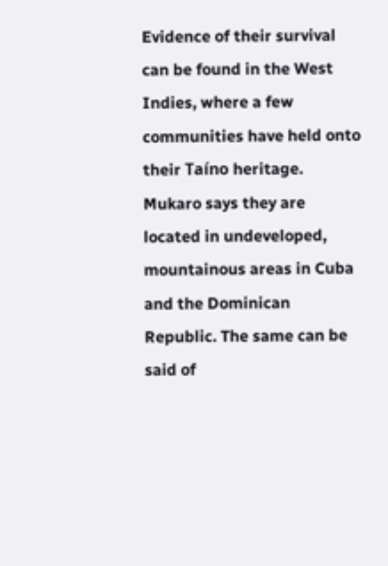Evidence of their survival can be found in the West Indies, where a few communities have held onto their Taíno heritage. Mukaro says they are located in undeveloped, mountainous areas in Cuba and the Dominican Republic. The same can be said of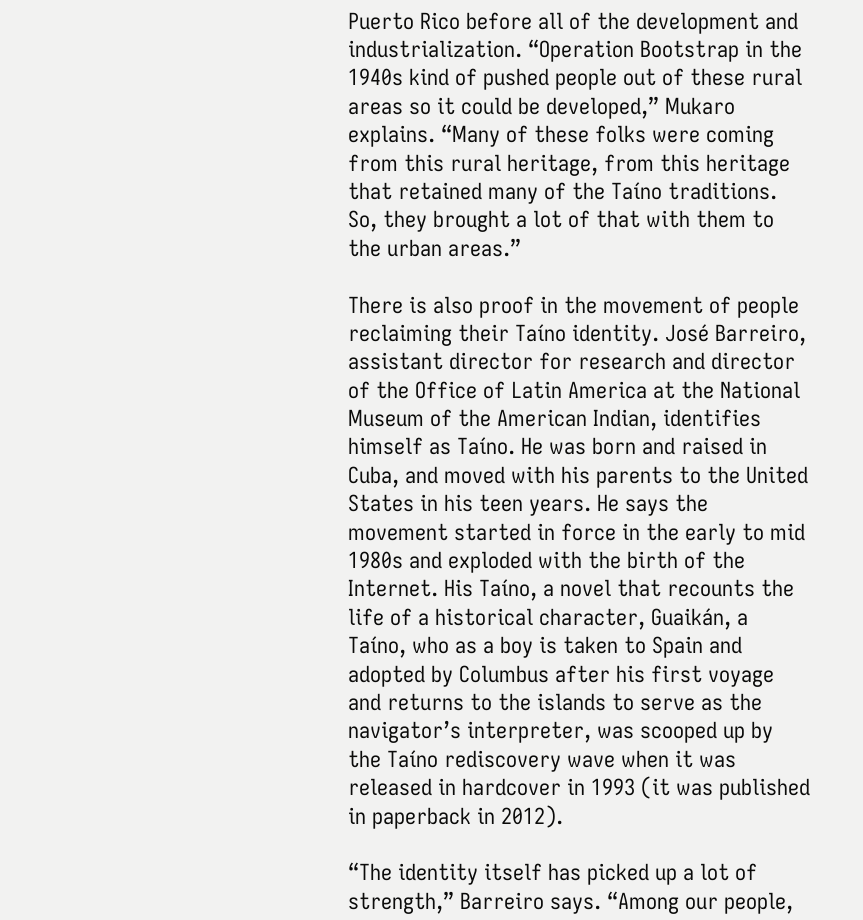Puerto Rico before all of the development and industrialization. “Operation Bootstrap in the 1940s kind of pushed people out of these rural areas so it could be developed,” Mukaro explains. “Many of these folks were coming from this rural heritage, from this heritage that retained many of the Taíno traditions. So, they brought a lot of that with them to the urban areas.”

There is also proof in the movement of people reclaiming their Taíno identity. José Barreiro, assistant director for research and director of the Office of Latin America at the National Museum of the American Indian, identifies himself as Taíno. He was born and raised in Cuba, and moved with his parents to the United States in his teen years. He says the movement started in force in the early to mid 1980s and exploded with the birth of the Internet. His Taíno, a novel that recounts the life of a historical character, Guaikán, a Taíno, who as a boy is taken to Spain and adopted by Columbus after his first voyage and returns to the islands to serve as the navigator’s interpreter, was scooped up by the Taíno rediscovery wave when it was released in hardcover in 1993 (it was published in paperback in 2012).

“The identity itself has picked up a lot of strength,” Barreiro says. “Among our people,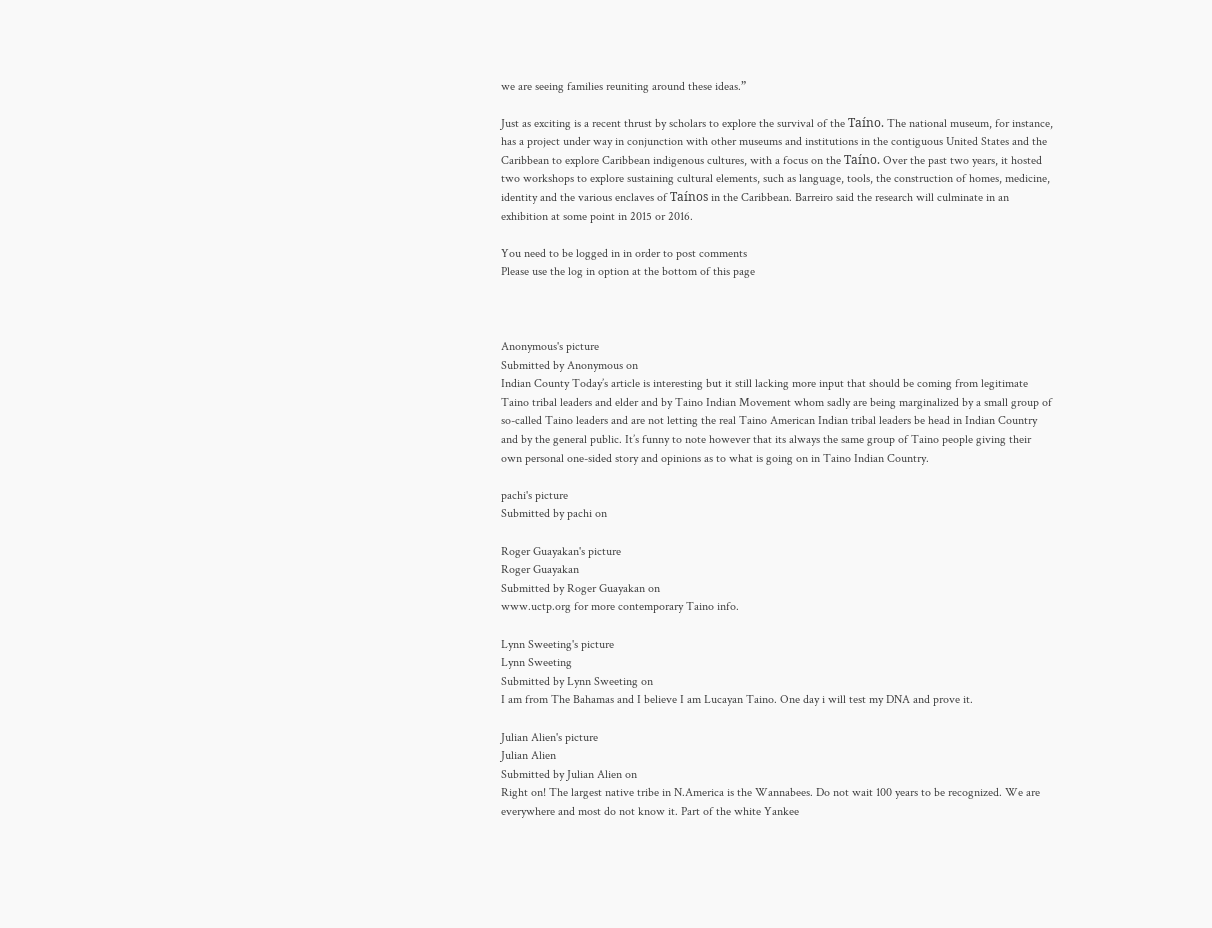we are seeing families reuniting around these ideas.”

Just as exciting is a recent thrust by scholars to explore the survival of the Taíno. The national museum, for instance, has a project under way in conjunction with other museums and institutions in the contiguous United States and the Caribbean to explore Caribbean indigenous cultures, with a focus on the Taíno. Over the past two years, it hosted two workshops to explore sustaining cultural elements, such as language, tools, the construction of homes, medicine, identity and the various enclaves of Taínos in the Caribbean. Barreiro said the research will culminate in an exhibition at some point in 2015 or 2016.

You need to be logged in in order to post comments
Please use the log in option at the bottom of this page



Anonymous's picture
Submitted by Anonymous on
Indian County Today’s article is interesting but it still lacking more input that should be coming from legitimate Taino tribal leaders and elder and by Taino Indian Movement whom sadly are being marginalized by a small group of so-called Taino leaders and are not letting the real Taino American Indian tribal leaders be head in Indian Country and by the general public. It’s funny to note however that its always the same group of Taino people giving their own personal one-sided story and opinions as to what is going on in Taino Indian Country.

pachi's picture
Submitted by pachi on

Roger Guayakan's picture
Roger Guayakan
Submitted by Roger Guayakan on
www.uctp.org for more contemporary Taino info.

Lynn Sweeting's picture
Lynn Sweeting
Submitted by Lynn Sweeting on
I am from The Bahamas and I believe I am Lucayan Taino. One day i will test my DNA and prove it.

Julian Alien's picture
Julian Alien
Submitted by Julian Alien on
Right on! The largest native tribe in N.America is the Wannabees. Do not wait 100 years to be recognized. We are everywhere and most do not know it. Part of the white Yankee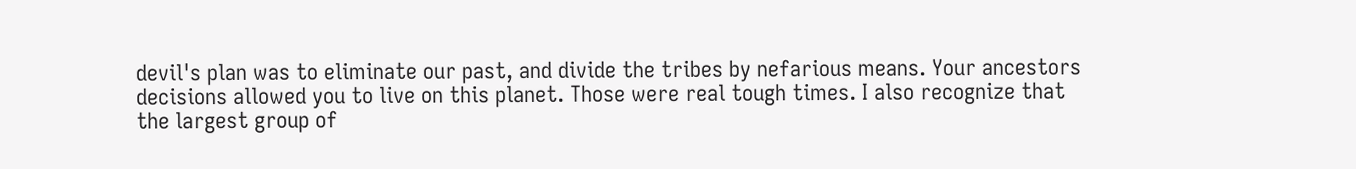devil's plan was to eliminate our past, and divide the tribes by nefarious means. Your ancestors decisions allowed you to live on this planet. Those were real tough times. I also recognize that the largest group of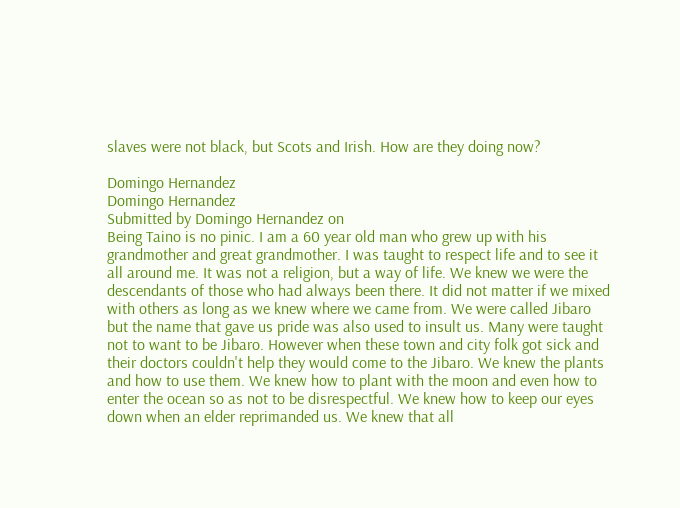slaves were not black, but Scots and Irish. How are they doing now?

Domingo Hernandez
Domingo Hernandez
Submitted by Domingo Hernandez on
Being Taino is no pinic. I am a 60 year old man who grew up with his grandmother and great grandmother. I was taught to respect life and to see it all around me. It was not a religion, but a way of life. We knew we were the descendants of those who had always been there. It did not matter if we mixed with others as long as we knew where we came from. We were called Jibaro but the name that gave us pride was also used to insult us. Many were taught not to want to be Jibaro. However when these town and city folk got sick and their doctors couldn't help they would come to the Jibaro. We knew the plants and how to use them. We knew how to plant with the moon and even how to enter the ocean so as not to be disrespectful. We knew how to keep our eyes down when an elder reprimanded us. We knew that all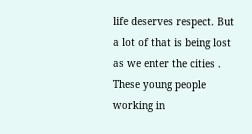life deserves respect. But a lot of that is being lost as we enter the cities . These young people working in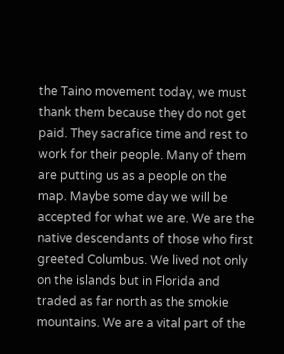the Taino movement today, we must thank them because they do not get paid. They sacrafice time and rest to work for their people. Many of them are putting us as a people on the map. Maybe some day we will be accepted for what we are. We are the native descendants of those who first greeted Columbus. We lived not only on the islands but in Florida and traded as far north as the smokie mountains. We are a vital part of the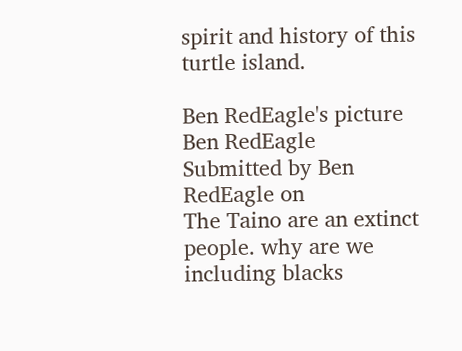spirit and history of this turtle island.

Ben RedEagle's picture
Ben RedEagle
Submitted by Ben RedEagle on
The Taino are an extinct people. why are we including blacks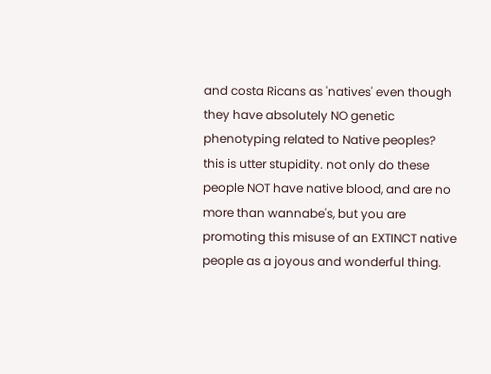and costa Ricans as 'natives' even though they have absolutely NO genetic phenotyping related to Native peoples? this is utter stupidity. not only do these people NOT have native blood, and are no more than wannabe's, but you are promoting this misuse of an EXTINCT native people as a joyous and wonderful thing.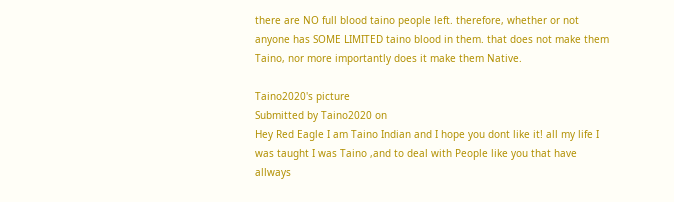there are NO full blood taino people left. therefore, whether or not anyone has SOME LIMITED taino blood in them. that does not make them Taino, nor more importantly does it make them Native.

Taino2020's picture
Submitted by Taino2020 on
Hey Red Eagle I am Taino Indian and I hope you dont like it! all my life I was taught I was Taino ,and to deal with People like you that have allways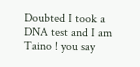Doubted I took a DNA test and I am Taino ! you say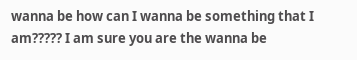wanna be how can I wanna be something that I am????? I am sure you are the wanna be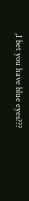,I bet you have blue eyes???